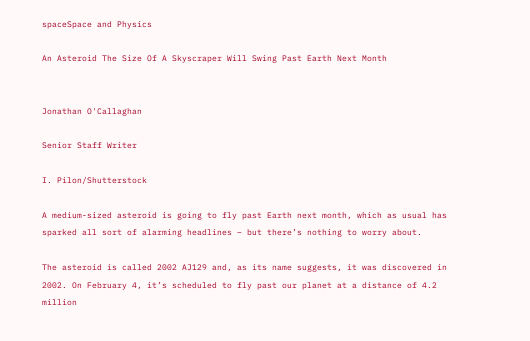spaceSpace and Physics

An Asteroid The Size Of A Skyscraper Will Swing Past Earth Next Month


Jonathan O'Callaghan

Senior Staff Writer

I. Pilon/Shutterstock

A medium-sized asteroid is going to fly past Earth next month, which as usual has sparked all sort of alarming headlines – but there’s nothing to worry about.

The asteroid is called 2002 AJ129 and, as its name suggests, it was discovered in 2002. On February 4, it’s scheduled to fly past our planet at a distance of 4.2 million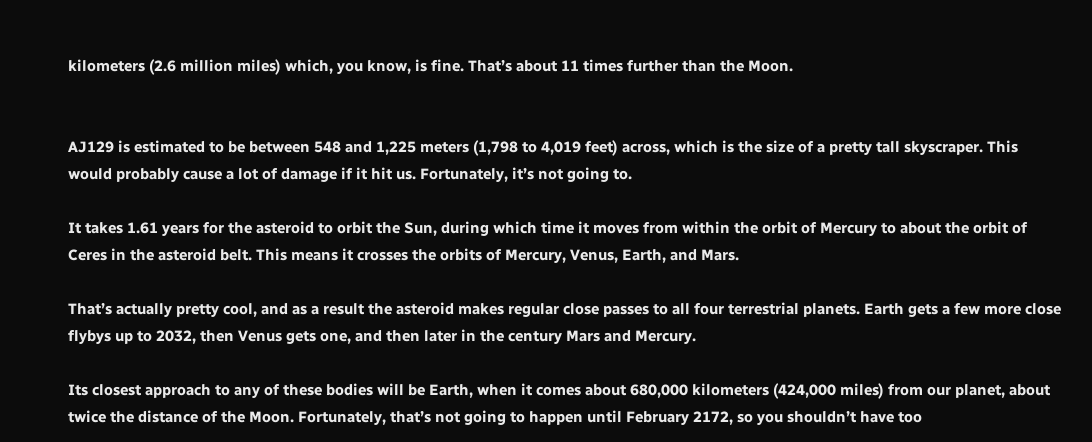kilometers (2.6 million miles) which, you know, is fine. That’s about 11 times further than the Moon.


AJ129 is estimated to be between 548 and 1,225 meters (1,798 to 4,019 feet) across, which is the size of a pretty tall skyscraper. This would probably cause a lot of damage if it hit us. Fortunately, it’s not going to.

It takes 1.61 years for the asteroid to orbit the Sun, during which time it moves from within the orbit of Mercury to about the orbit of Ceres in the asteroid belt. This means it crosses the orbits of Mercury, Venus, Earth, and Mars.

That’s actually pretty cool, and as a result the asteroid makes regular close passes to all four terrestrial planets. Earth gets a few more close flybys up to 2032, then Venus gets one, and then later in the century Mars and Mercury.

Its closest approach to any of these bodies will be Earth, when it comes about 680,000 kilometers (424,000 miles) from our planet, about twice the distance of the Moon. Fortunately, that’s not going to happen until February 2172, so you shouldn’t have too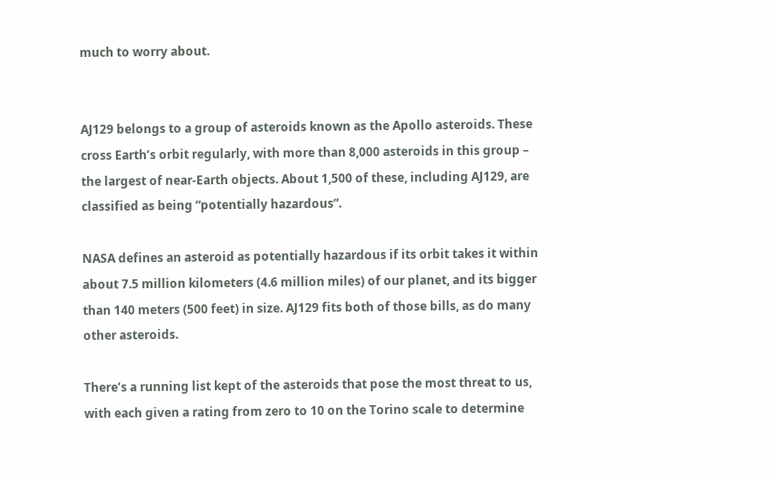much to worry about.


AJ129 belongs to a group of asteroids known as the Apollo asteroids. These cross Earth’s orbit regularly, with more than 8,000 asteroids in this group – the largest of near-Earth objects. About 1,500 of these, including AJ129, are classified as being “potentially hazardous”.

NASA defines an asteroid as potentially hazardous if its orbit takes it within about 7.5 million kilometers (4.6 million miles) of our planet, and its bigger than 140 meters (500 feet) in size. AJ129 fits both of those bills, as do many other asteroids.

There’s a running list kept of the asteroids that pose the most threat to us, with each given a rating from zero to 10 on the Torino scale to determine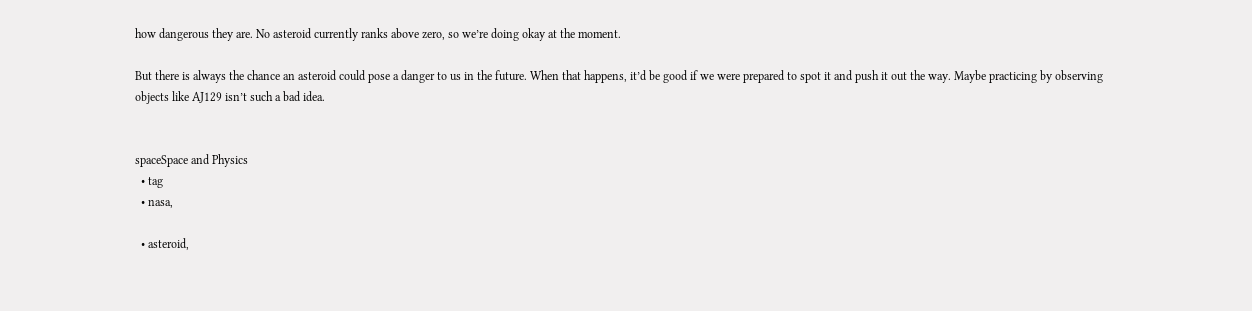how dangerous they are. No asteroid currently ranks above zero, so we’re doing okay at the moment.

But there is always the chance an asteroid could pose a danger to us in the future. When that happens, it’d be good if we were prepared to spot it and push it out the way. Maybe practicing by observing objects like AJ129 isn’t such a bad idea.


spaceSpace and Physics
  • tag
  • nasa,

  • asteroid,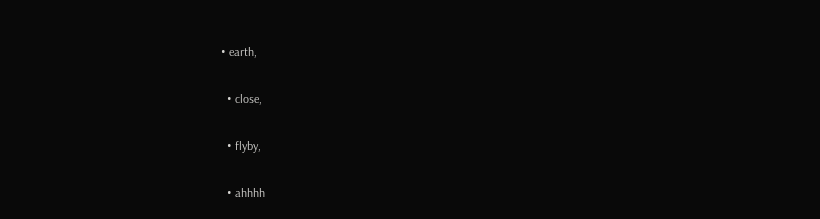• earth,

  • close,

  • flyby,

  • ahhhh